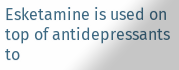Esketamine is used on top of antidepressants to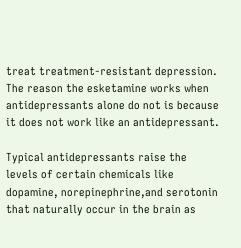treat treatment-resistant depression. The reason the esketamine works when antidepressants alone do not is because it does not work like an antidepressant.

Typical antidepressants raise the levels of certain chemicals like dopamine, norepinephrine,and serotonin that naturally occur in the brain as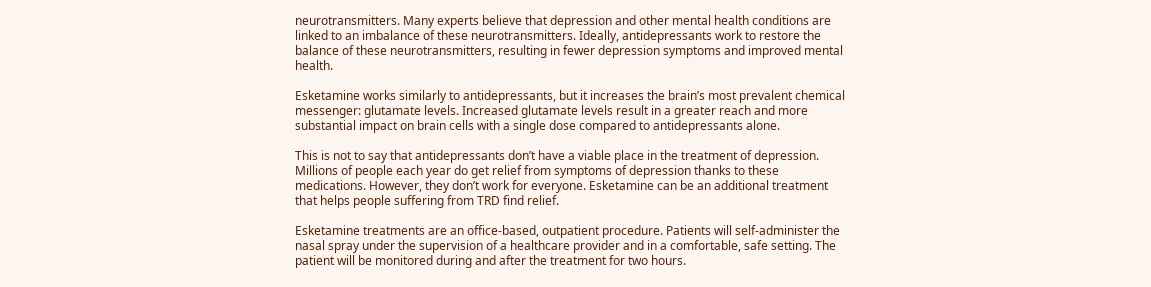neurotransmitters. Many experts believe that depression and other mental health conditions are linked to an imbalance of these neurotransmitters. Ideally, antidepressants work to restore the balance of these neurotransmitters, resulting in fewer depression symptoms and improved mental health.

Esketamine works similarly to antidepressants, but it increases the brain’s most prevalent chemical messenger: glutamate levels. Increased glutamate levels result in a greater reach and more substantial impact on brain cells with a single dose compared to antidepressants alone.

This is not to say that antidepressants don’t have a viable place in the treatment of depression. Millions of people each year do get relief from symptoms of depression thanks to these medications. However, they don’t work for everyone. Esketamine can be an additional treatment that helps people suffering from TRD find relief.

Esketamine treatments are an office-based, outpatient procedure. Patients will self-administer the nasal spray under the supervision of a healthcare provider and in a comfortable, safe setting. The patient will be monitored during and after the treatment for two hours.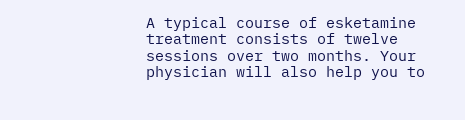A typical course of esketamine treatment consists of twelve sessions over two months. Your physician will also help you to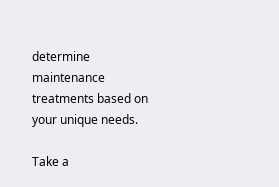determine maintenance treatments based on your unique needs.

Take a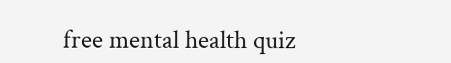free mental health quiz